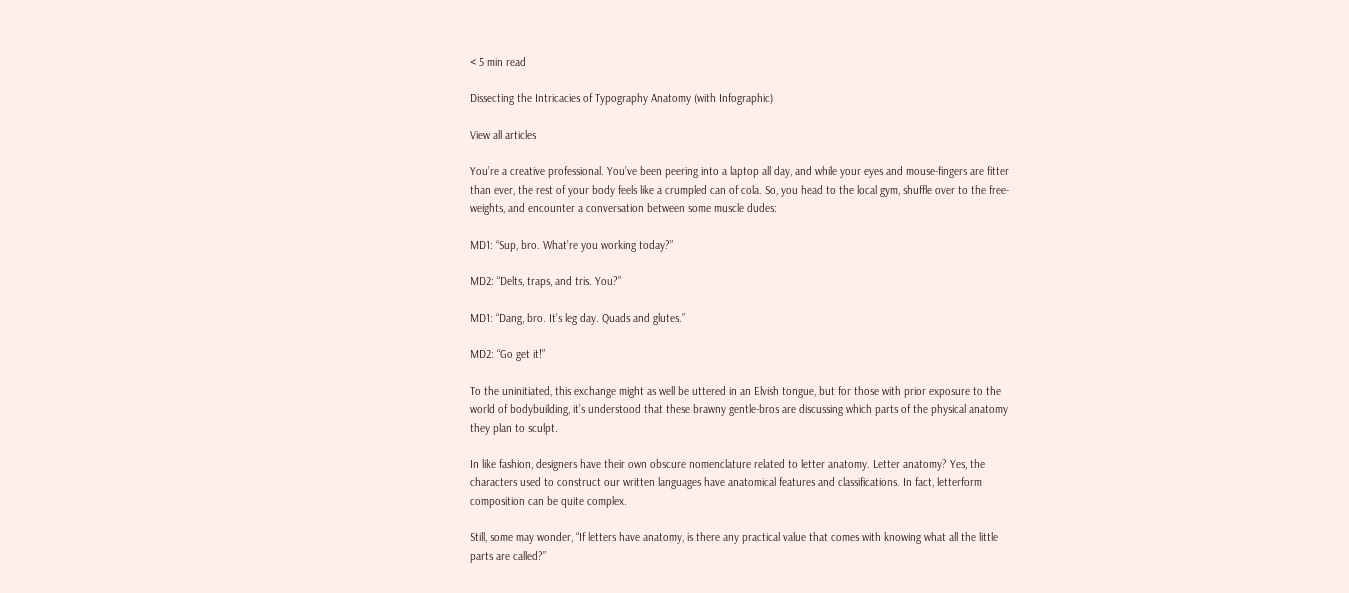< 5 min read

Dissecting the Intricacies of Typography Anatomy (with Infographic)

View all articles

You’re a creative professional. You’ve been peering into a laptop all day, and while your eyes and mouse-fingers are fitter than ever, the rest of your body feels like a crumpled can of cola. So, you head to the local gym, shuffle over to the free-weights, and encounter a conversation between some muscle dudes:

MD1: “Sup, bro. What’re you working today?”

MD2: “Delts, traps, and tris. You?”

MD1: “Dang, bro. It’s leg day. Quads and glutes.”

MD2: “Go get it!”

To the uninitiated, this exchange might as well be uttered in an Elvish tongue, but for those with prior exposure to the world of bodybuilding, it’s understood that these brawny gentle-bros are discussing which parts of the physical anatomy they plan to sculpt.

In like fashion, designers have their own obscure nomenclature related to letter anatomy. Letter anatomy? Yes, the characters used to construct our written languages have anatomical features and classifications. In fact, letterform composition can be quite complex.

Still, some may wonder, “If letters have anatomy, is there any practical value that comes with knowing what all the little parts are called?”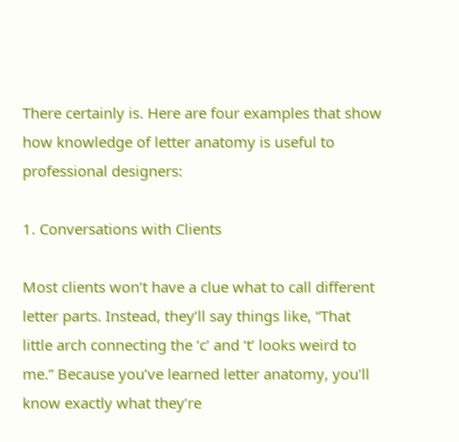There certainly is. Here are four examples that show how knowledge of letter anatomy is useful to professional designers:

1. Conversations with Clients

Most clients won’t have a clue what to call different letter parts. Instead, they’ll say things like, “That little arch connecting the ‘c’ and ‘t’ looks weird to me.” Because you’ve learned letter anatomy, you’ll know exactly what they’re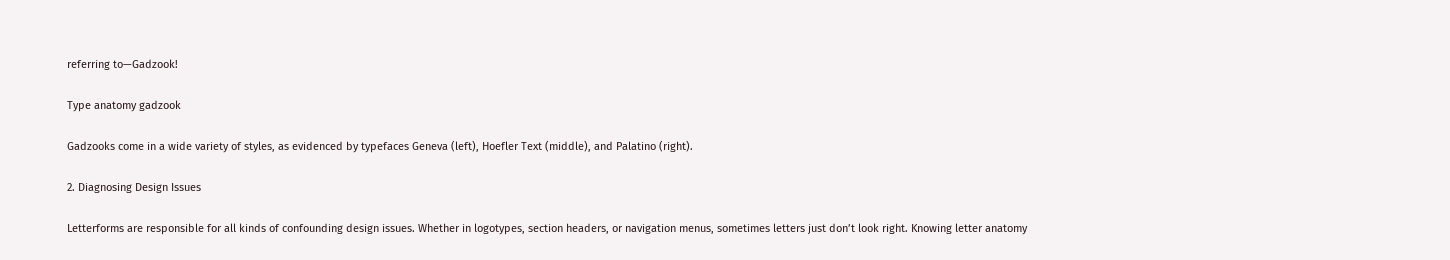referring to—Gadzook!

Type anatomy gadzook

Gadzooks come in a wide variety of styles, as evidenced by typefaces Geneva (left), Hoefler Text (middle), and Palatino (right).

2. Diagnosing Design Issues

Letterforms are responsible for all kinds of confounding design issues. Whether in logotypes, section headers, or navigation menus, sometimes letters just don’t look right. Knowing letter anatomy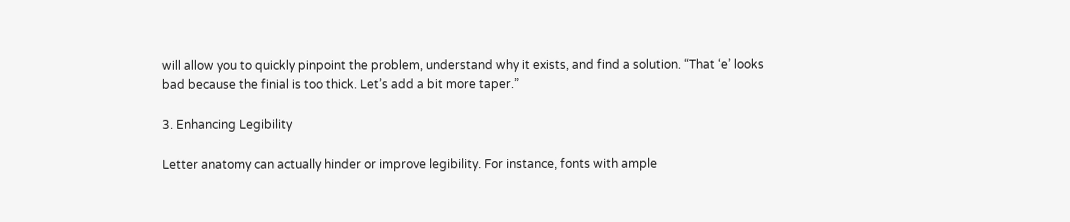will allow you to quickly pinpoint the problem, understand why it exists, and find a solution. “That ‘e’ looks bad because the finial is too thick. Let’s add a bit more taper.”

3. Enhancing Legibility

Letter anatomy can actually hinder or improve legibility. For instance, fonts with ample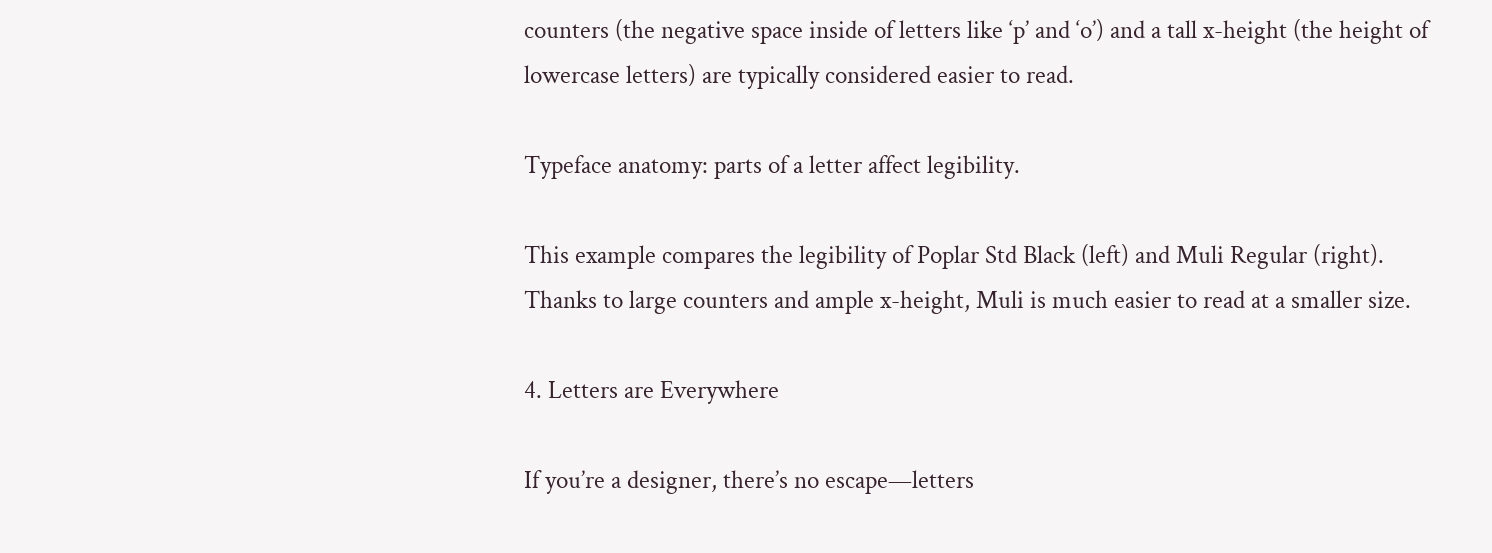counters (the negative space inside of letters like ‘p’ and ‘o’) and a tall x-height (the height of lowercase letters) are typically considered easier to read.

Typeface anatomy: parts of a letter affect legibility.

This example compares the legibility of Poplar Std Black (left) and Muli Regular (right). Thanks to large counters and ample x-height, Muli is much easier to read at a smaller size.

4. Letters are Everywhere

If you’re a designer, there’s no escape—letters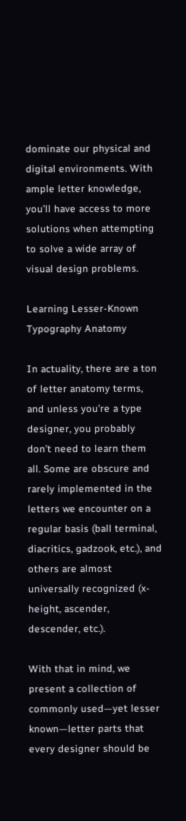dominate our physical and digital environments. With ample letter knowledge, you’ll have access to more solutions when attempting to solve a wide array of visual design problems.

Learning Lesser-Known Typography Anatomy

In actuality, there are a ton of letter anatomy terms, and unless you’re a type designer, you probably don’t need to learn them all. Some are obscure and rarely implemented in the letters we encounter on a regular basis (ball terminal, diacritics, gadzook, etc.), and others are almost universally recognized (x-height, ascender, descender, etc.).

With that in mind, we present a collection of commonly used—yet lesser known—letter parts that every designer should be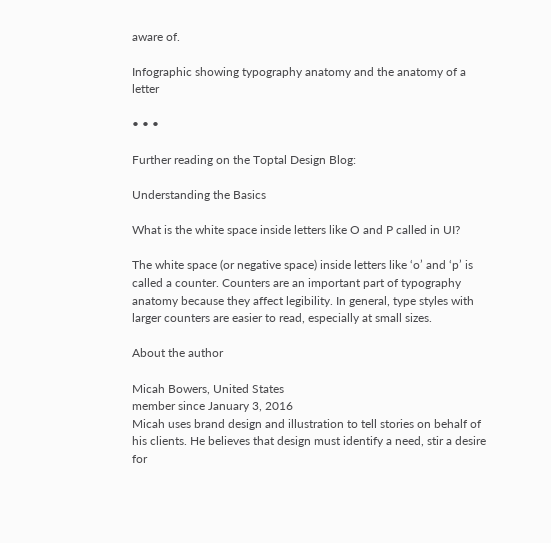aware of.

Infographic showing typography anatomy and the anatomy of a letter

• • •

Further reading on the Toptal Design Blog:

Understanding the Basics

What is the white space inside letters like O and P called in UI?

The white space (or negative space) inside letters like ‘o’ and ‘p’ is called a counter. Counters are an important part of typography anatomy because they affect legibility. In general, type styles with larger counters are easier to read, especially at small sizes.

About the author

Micah Bowers, United States
member since January 3, 2016
Micah uses brand design and illustration to tell stories on behalf of his clients. He believes that design must identify a need, stir a desire for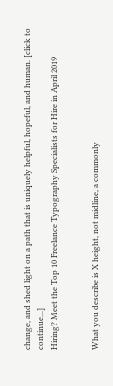change, and shed light on a path that is uniquely helpful, hopeful, and human. [click to continue...]
Hiring? Meet the Top 10 Freelance Typography Specialists for Hire in April 2019


What you describe is X height, not midline, a commonly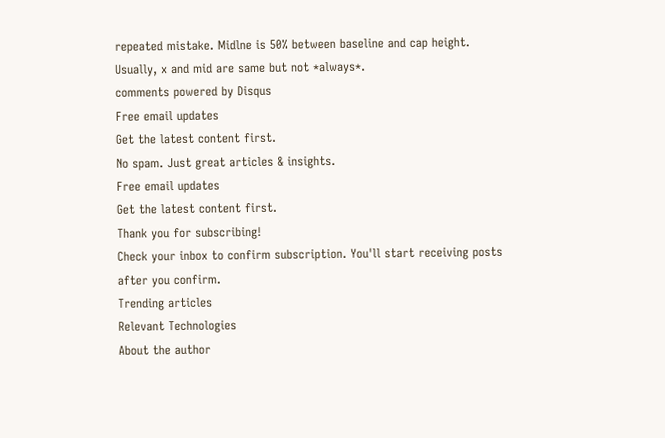repeated mistake. Midlne is 50% between baseline and cap height. Usually, x and mid are same but not *always*.
comments powered by Disqus
Free email updates
Get the latest content first.
No spam. Just great articles & insights.
Free email updates
Get the latest content first.
Thank you for subscribing!
Check your inbox to confirm subscription. You'll start receiving posts after you confirm.
Trending articles
Relevant Technologies
About the author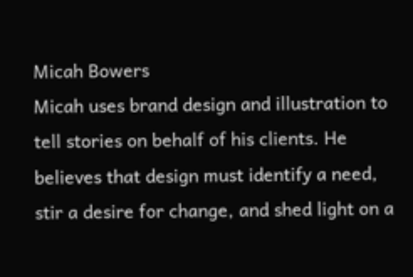Micah Bowers
Micah uses brand design and illustration to tell stories on behalf of his clients. He believes that design must identify a need, stir a desire for change, and shed light on a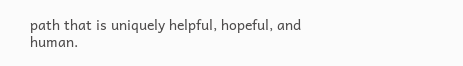path that is uniquely helpful, hopeful, and human.